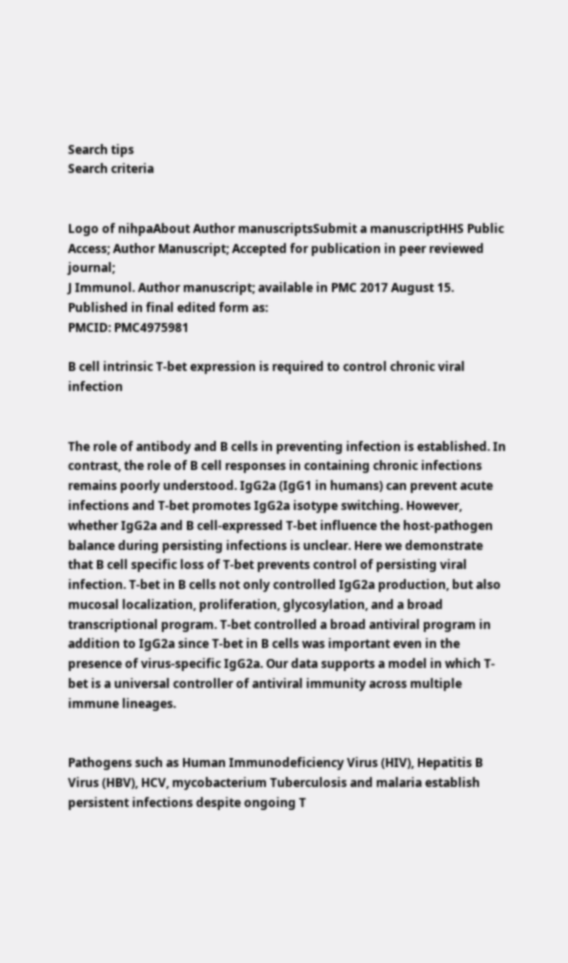Search tips
Search criteria


Logo of nihpaAbout Author manuscriptsSubmit a manuscriptHHS Public Access; Author Manuscript; Accepted for publication in peer reviewed journal;
J Immunol. Author manuscript; available in PMC 2017 August 15.
Published in final edited form as:
PMCID: PMC4975981

B cell intrinsic T-bet expression is required to control chronic viral infection


The role of antibody and B cells in preventing infection is established. In contrast, the role of B cell responses in containing chronic infections remains poorly understood. IgG2a (IgG1 in humans) can prevent acute infections and T-bet promotes IgG2a isotype switching. However, whether IgG2a and B cell-expressed T-bet influence the host-pathogen balance during persisting infections is unclear. Here we demonstrate that B cell specific loss of T-bet prevents control of persisting viral infection. T-bet in B cells not only controlled IgG2a production, but also mucosal localization, proliferation, glycosylation, and a broad transcriptional program. T-bet controlled a broad antiviral program in addition to IgG2a since T-bet in B cells was important even in the presence of virus-specific IgG2a. Our data supports a model in which T-bet is a universal controller of antiviral immunity across multiple immune lineages.


Pathogens such as Human Immunodeficiency Virus (HIV), Hepatitis B Virus (HBV), HCV, mycobacterium Tuberculosis and malaria establish persistent infections despite ongoing T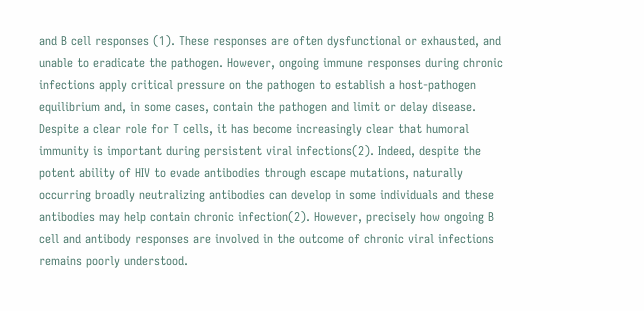and B cell responses (1). These responses are often dysfunctional or exhausted, and unable to eradicate the pathogen. However, ongoing immune responses during chronic infections apply critical pressure on the pathogen to establish a host-pathogen equilibrium and, in some cases, contain the pathogen and limit or delay disease. Despite a clear role for T cells, it has become increasingly clear that humoral immunity is important during persistent viral infections(2). Indeed, despite the potent ability of HIV to evade antibodies through escape mutations, naturally occurring broadly neutralizing antibodies can develop in some individuals and these antibodies may help contain chronic infection(2). However, precisely how ongoing B cell and antibody responses are involved in the outcome of chronic viral infections remains poorly understood.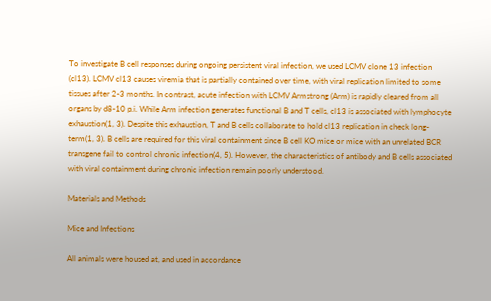To investigate B cell responses during ongoing persistent viral infection, we used LCMV clone 13 infection (cl13). LCMV cl13 causes viremia that is partially contained over time, with viral replication limited to some tissues after 2-3 months. In contrast, acute infection with LCMV Armstrong (Arm) is rapidly cleared from all organs by d8-10 p.i. While Arm infection generates functional B and T cells, cl13 is associated with lymphocyte exhaustion(1, 3). Despite this exhaustion, T and B cells collaborate to hold cl13 replication in check long-term(1, 3). B cells are required for this viral containment since B cell KO mice or mice with an unrelated BCR transgene fail to control chronic infection(4, 5). However, the characteristics of antibody and B cells associated with viral containment during chronic infection remain poorly understood.

Materials and Methods

Mice and Infections

All animals were housed at, and used in accordance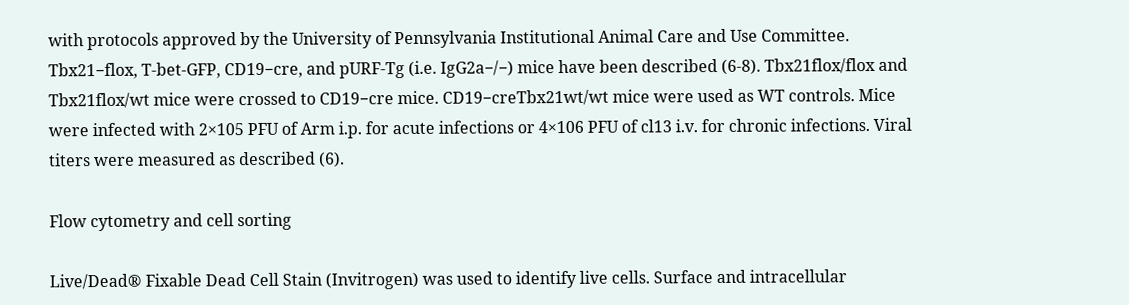with protocols approved by the University of Pennsylvania Institutional Animal Care and Use Committee. Tbx21−flox, T-bet-GFP, CD19−cre, and pURF-Tg (i.e. IgG2a−/−) mice have been described (6-8). Tbx21flox/flox and Tbx21flox/wt mice were crossed to CD19−cre mice. CD19−creTbx21wt/wt mice were used as WT controls. Mice were infected with 2×105 PFU of Arm i.p. for acute infections or 4×106 PFU of cl13 i.v. for chronic infections. Viral titers were measured as described (6).

Flow cytometry and cell sorting

Live/Dead® Fixable Dead Cell Stain (Invitrogen) was used to identify live cells. Surface and intracellular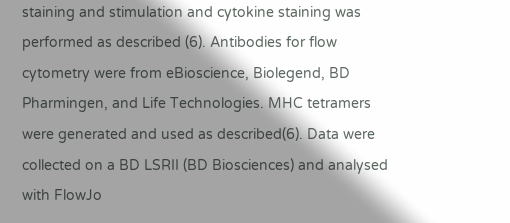staining and stimulation and cytokine staining was performed as described (6). Antibodies for flow cytometry were from eBioscience, Biolegend, BD Pharmingen, and Life Technologies. MHC tetramers were generated and used as described(6). Data were collected on a BD LSRII (BD Biosciences) and analysed with FlowJo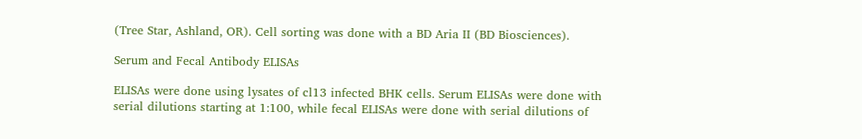(Tree Star, Ashland, OR). Cell sorting was done with a BD Aria II (BD Biosciences).

Serum and Fecal Antibody ELISAs

ELISAs were done using lysates of cl13 infected BHK cells. Serum ELISAs were done with serial dilutions starting at 1:100, while fecal ELISAs were done with serial dilutions of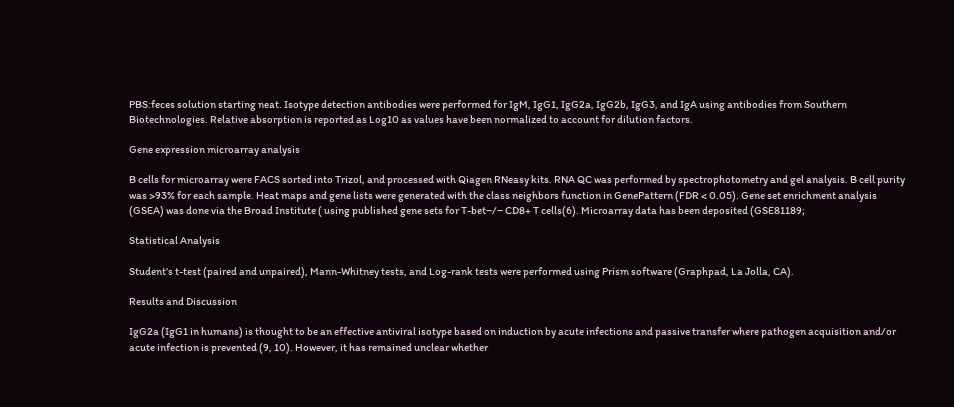PBS:feces solution starting neat. Isotype detection antibodies were performed for IgM, IgG1, IgG2a, IgG2b, IgG3, and IgA using antibodies from Southern Biotechnologies. Relative absorption is reported as Log10 as values have been normalized to account for dilution factors.

Gene expression microarray analysis

B cells for microarray were FACS sorted into Trizol, and processed with Qiagen RNeasy kits. RNA QC was performed by spectrophotometry and gel analysis. B cell purity was >93% for each sample. Heat maps and gene lists were generated with the class neighbors function in GenePattern (FDR < 0.05). Gene set enrichment analysis (GSEA) was done via the Broad Institute ( using published gene sets for T-bet−/− CD8+ T cells(6). Microarray data has been deposited (GSE81189;

Statistical Analysis

Student’s t-test (paired and unpaired), Mann-Whitney tests, and Log-rank tests were performed using Prism software (Graphpad, La Jolla, CA).

Results and Discussion

IgG2a (IgG1 in humans) is thought to be an effective antiviral isotype based on induction by acute infections and passive transfer where pathogen acquisition and/or acute infection is prevented (9, 10). However, it has remained unclear whether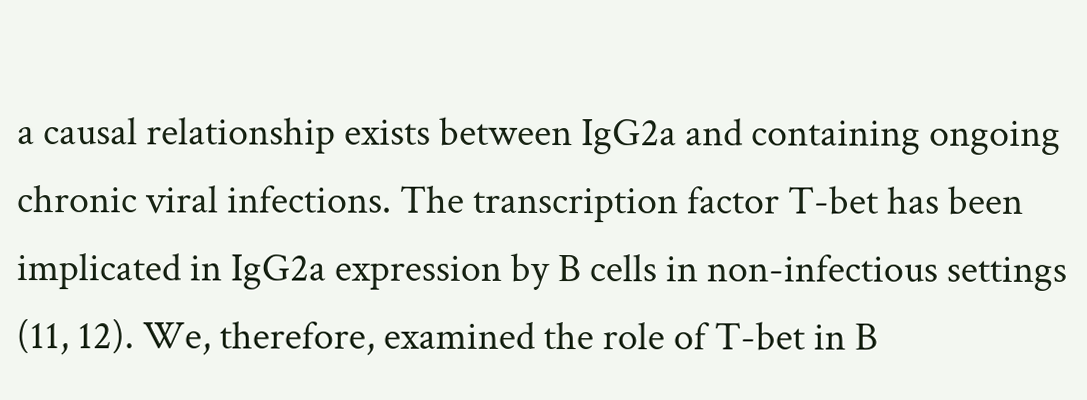a causal relationship exists between IgG2a and containing ongoing chronic viral infections. The transcription factor T-bet has been implicated in IgG2a expression by B cells in non-infectious settings (11, 12). We, therefore, examined the role of T-bet in B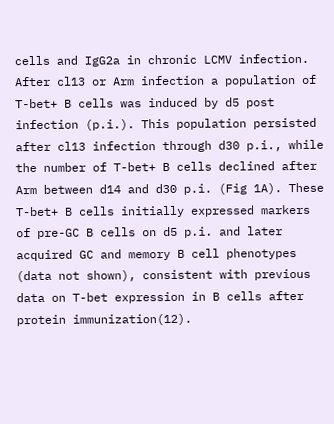cells and IgG2a in chronic LCMV infection. After cl13 or Arm infection a population of T-bet+ B cells was induced by d5 post infection (p.i.). This population persisted after cl13 infection through d30 p.i., while the number of T-bet+ B cells declined after Arm between d14 and d30 p.i. (Fig 1A). These T-bet+ B cells initially expressed markers of pre-GC B cells on d5 p.i. and later acquired GC and memory B cell phenotypes (data not shown), consistent with previous data on T-bet expression in B cells after protein immunization(12).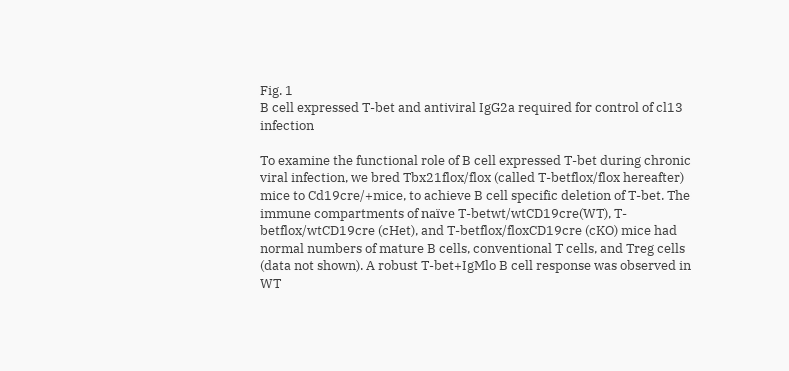Fig. 1
B cell expressed T-bet and antiviral IgG2a required for control of cl13 infection

To examine the functional role of B cell expressed T-bet during chronic viral infection, we bred Tbx21flox/flox (called T-betflox/flox hereafter) mice to Cd19cre/+mice, to achieve B cell specific deletion of T-bet. The immune compartments of naïve T-betwt/wtCD19cre(WT), T-betflox/wtCD19cre (cHet), and T-betflox/floxCD19cre (cKO) mice had normal numbers of mature B cells, conventional T cells, and Treg cells (data not shown). A robust T-bet+IgMlo B cell response was observed in WT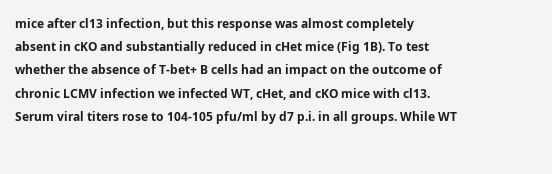mice after cl13 infection, but this response was almost completely absent in cKO and substantially reduced in cHet mice (Fig 1B). To test whether the absence of T-bet+ B cells had an impact on the outcome of chronic LCMV infection we infected WT, cHet, and cKO mice with cl13. Serum viral titers rose to 104-105 pfu/ml by d7 p.i. in all groups. While WT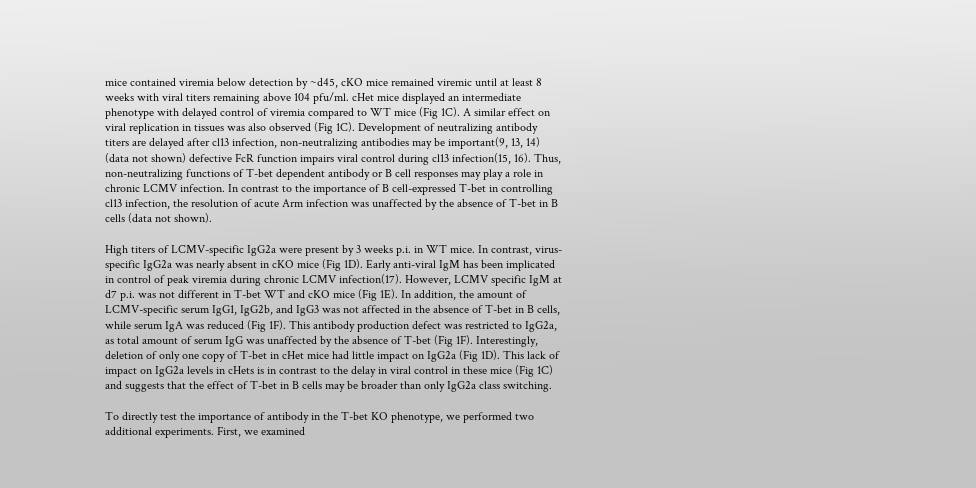mice contained viremia below detection by ~d45, cKO mice remained viremic until at least 8 weeks with viral titers remaining above 104 pfu/ml. cHet mice displayed an intermediate phenotype with delayed control of viremia compared to WT mice (Fig 1C). A similar effect on viral replication in tissues was also observed (Fig 1C). Development of neutralizing antibody titers are delayed after cl13 infection, non-neutralizing antibodies may be important(9, 13, 14) (data not shown) defective FcR function impairs viral control during cl13 infection(15, 16). Thus, non-neutralizing functions of T-bet dependent antibody or B cell responses may play a role in chronic LCMV infection. In contrast to the importance of B cell-expressed T-bet in controlling cl13 infection, the resolution of acute Arm infection was unaffected by the absence of T-bet in B cells (data not shown).

High titers of LCMV-specific IgG2a were present by 3 weeks p.i. in WT mice. In contrast, virus-specific IgG2a was nearly absent in cKO mice (Fig 1D). Early anti-viral IgM has been implicated in control of peak viremia during chronic LCMV infection(17). However, LCMV specific IgM at d7 p.i. was not different in T-bet WT and cKO mice (Fig 1E). In addition, the amount of LCMV-specific serum IgG1, IgG2b, and IgG3 was not affected in the absence of T-bet in B cells, while serum IgA was reduced (Fig 1F). This antibody production defect was restricted to IgG2a, as total amount of serum IgG was unaffected by the absence of T-bet (Fig 1F). Interestingly, deletion of only one copy of T-bet in cHet mice had little impact on IgG2a (Fig 1D). This lack of impact on IgG2a levels in cHets is in contrast to the delay in viral control in these mice (Fig 1C) and suggests that the effect of T-bet in B cells may be broader than only IgG2a class switching.

To directly test the importance of antibody in the T-bet KO phenotype, we performed two additional experiments. First, we examined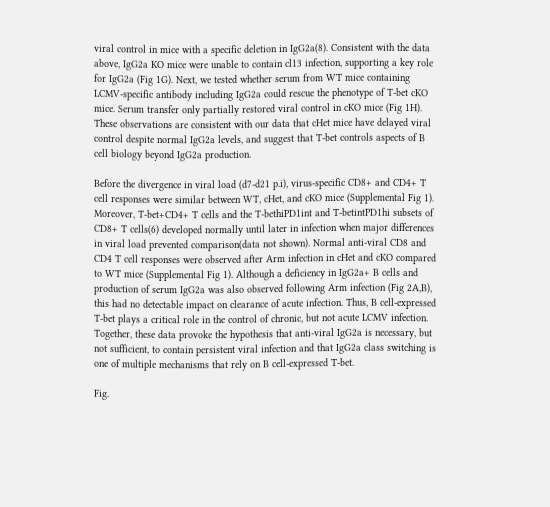viral control in mice with a specific deletion in IgG2a(8). Consistent with the data above, IgG2a KO mice were unable to contain cl13 infection, supporting a key role for IgG2a (Fig 1G). Next, we tested whether serum from WT mice containing LCMV-specific antibody including IgG2a could rescue the phenotype of T-bet cKO mice. Serum transfer only partially restored viral control in cKO mice (Fig 1H). These observations are consistent with our data that cHet mice have delayed viral control despite normal IgG2a levels, and suggest that T-bet controls aspects of B cell biology beyond IgG2a production.

Before the divergence in viral load (d7-d21 p.i), virus-specific CD8+ and CD4+ T cell responses were similar between WT, cHet, and cKO mice (Supplemental Fig 1). Moreover, T-bet+CD4+ T cells and the T-bethiPD1int and T-betintPD1hi subsets of CD8+ T cells(6) developed normally until later in infection when major differences in viral load prevented comparison(data not shown). Normal anti-viral CD8 and CD4 T cell responses were observed after Arm infection in cHet and cKO compared to WT mice (Supplemental Fig 1). Although a deficiency in IgG2a+ B cells and production of serum IgG2a was also observed following Arm infection (Fig 2A,B), this had no detectable impact on clearance of acute infection. Thus, B cell-expressed T-bet plays a critical role in the control of chronic, but not acute LCMV infection. Together, these data provoke the hypothesis that anti-viral IgG2a is necessary, but not sufficient, to contain persistent viral infection and that IgG2a class switching is one of multiple mechanisms that rely on B cell-expressed T-bet.

Fig.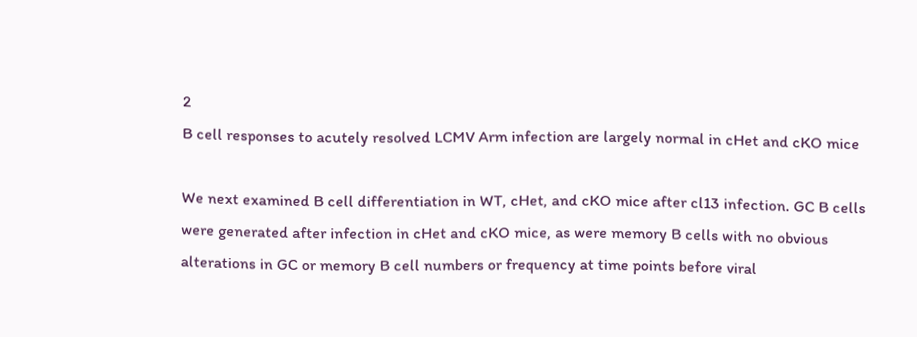2
B cell responses to acutely resolved LCMV Arm infection are largely normal in cHet and cKO mice

We next examined B cell differentiation in WT, cHet, and cKO mice after cl13 infection. GC B cells were generated after infection in cHet and cKO mice, as were memory B cells with no obvious alterations in GC or memory B cell numbers or frequency at time points before viral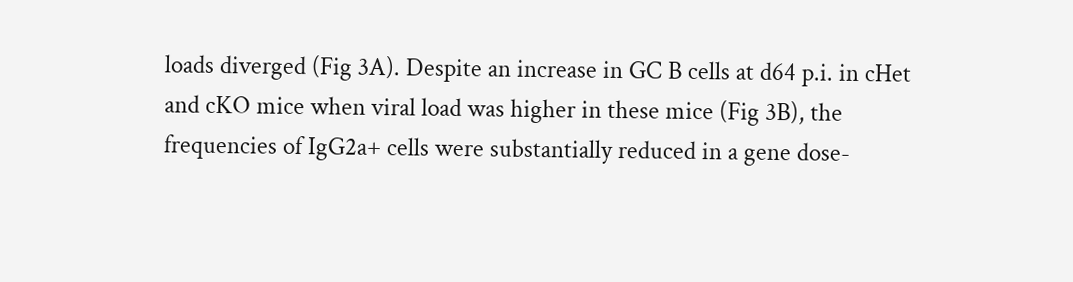loads diverged (Fig 3A). Despite an increase in GC B cells at d64 p.i. in cHet and cKO mice when viral load was higher in these mice (Fig 3B), the frequencies of IgG2a+ cells were substantially reduced in a gene dose-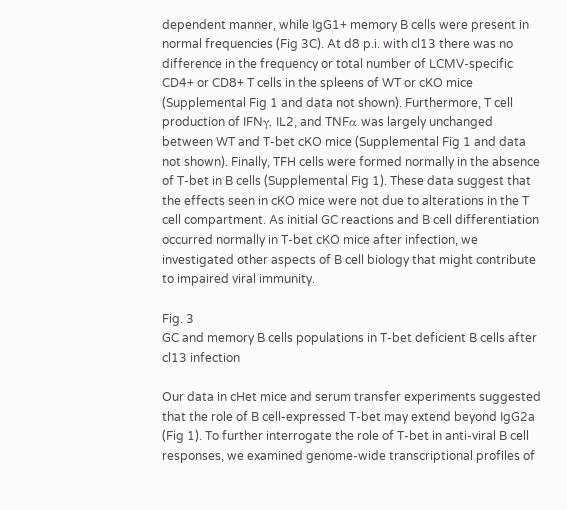dependent manner, while IgG1+ memory B cells were present in normal frequencies (Fig 3C). At d8 p.i. with cl13 there was no difference in the frequency or total number of LCMV-specific CD4+ or CD8+ T cells in the spleens of WT or cKO mice (Supplemental Fig 1 and data not shown). Furthermore, T cell production of IFNγ, IL2, and TNFα was largely unchanged between WT and T-bet cKO mice (Supplemental Fig 1 and data not shown). Finally, TFH cells were formed normally in the absence of T-bet in B cells (Supplemental Fig 1). These data suggest that the effects seen in cKO mice were not due to alterations in the T cell compartment. As initial GC reactions and B cell differentiation occurred normally in T-bet cKO mice after infection, we investigated other aspects of B cell biology that might contribute to impaired viral immunity.

Fig. 3
GC and memory B cells populations in T-bet deficient B cells after cl13 infection

Our data in cHet mice and serum transfer experiments suggested that the role of B cell-expressed T-bet may extend beyond IgG2a (Fig 1). To further interrogate the role of T-bet in anti-viral B cell responses, we examined genome-wide transcriptional profiles of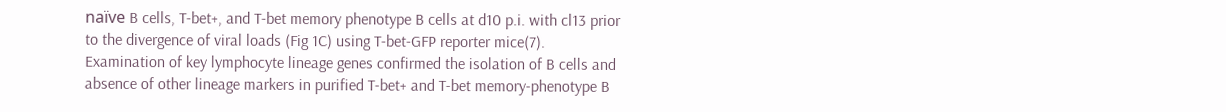naïve B cells, T-bet+, and T-bet memory phenotype B cells at d10 p.i. with cl13 prior to the divergence of viral loads (Fig 1C) using T-bet-GFP reporter mice(7). Examination of key lymphocyte lineage genes confirmed the isolation of B cells and absence of other lineage markers in purified T-bet+ and T-bet memory-phenotype B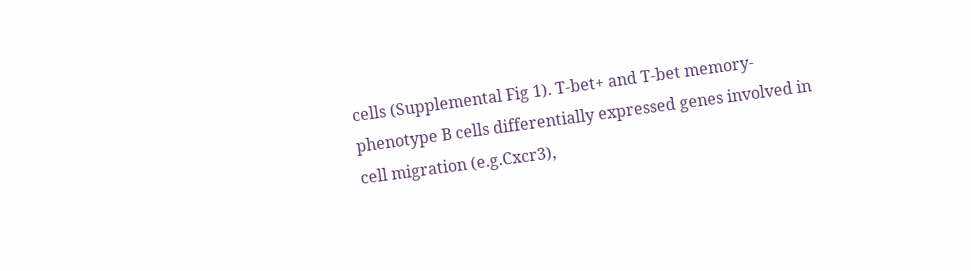cells (Supplemental Fig 1). T-bet+ and T-bet memory-phenotype B cells differentially expressed genes involved in cell migration (e.g.Cxcr3),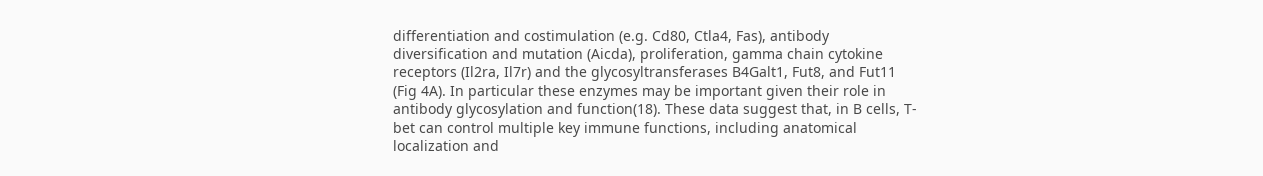differentiation and costimulation (e.g. Cd80, Ctla4, Fas), antibody diversification and mutation (Aicda), proliferation, gamma chain cytokine receptors (Il2ra, Il7r) and the glycosyltransferases B4Galt1, Fut8, and Fut11 (Fig 4A). In particular these enzymes may be important given their role in antibody glycosylation and function(18). These data suggest that, in B cells, T-bet can control multiple key immune functions, including anatomical localization and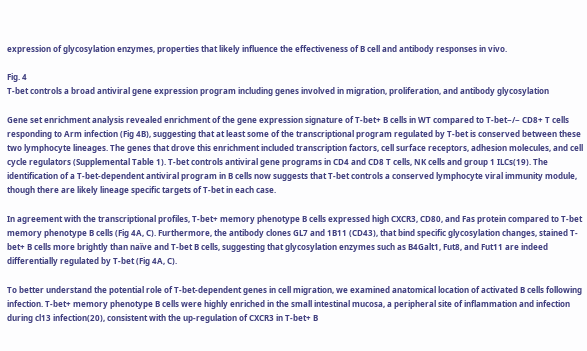expression of glycosylation enzymes, properties that likely influence the effectiveness of B cell and antibody responses in vivo.

Fig. 4
T-bet controls a broad antiviral gene expression program including genes involved in migration, proliferation, and antibody glycosylation

Gene set enrichment analysis revealed enrichment of the gene expression signature of T-bet+ B cells in WT compared to T-bet−/− CD8+ T cells responding to Arm infection (Fig 4B), suggesting that at least some of the transcriptional program regulated by T-bet is conserved between these two lymphocyte lineages. The genes that drove this enrichment included transcription factors, cell surface receptors, adhesion molecules, and cell cycle regulators (Supplemental Table 1). T-bet controls antiviral gene programs in CD4 and CD8 T cells, NK cells and group 1 ILCs(19). The identification of a T-bet-dependent antiviral program in B cells now suggests that T-bet controls a conserved lymphocyte viral immunity module, though there are likely lineage specific targets of T-bet in each case.

In agreement with the transcriptional profiles, T-bet+ memory phenotype B cells expressed high CXCR3, CD80, and Fas protein compared to T-bet memory phenotype B cells (Fig 4A, C). Furthermore, the antibody clones GL7 and 1B11 (CD43), that bind specific glycosylation changes, stained T-bet+ B cells more brightly than naïve and T-bet B cells, suggesting that glycosylation enzymes such as B4Galt1, Fut8, and Fut11 are indeed differentially regulated by T-bet (Fig 4A, C).

To better understand the potential role of T-bet-dependent genes in cell migration, we examined anatomical location of activated B cells following infection. T-bet+ memory phenotype B cells were highly enriched in the small intestinal mucosa, a peripheral site of inflammation and infection during cl13 infection(20), consistent with the up-regulation of CXCR3 in T-bet+ B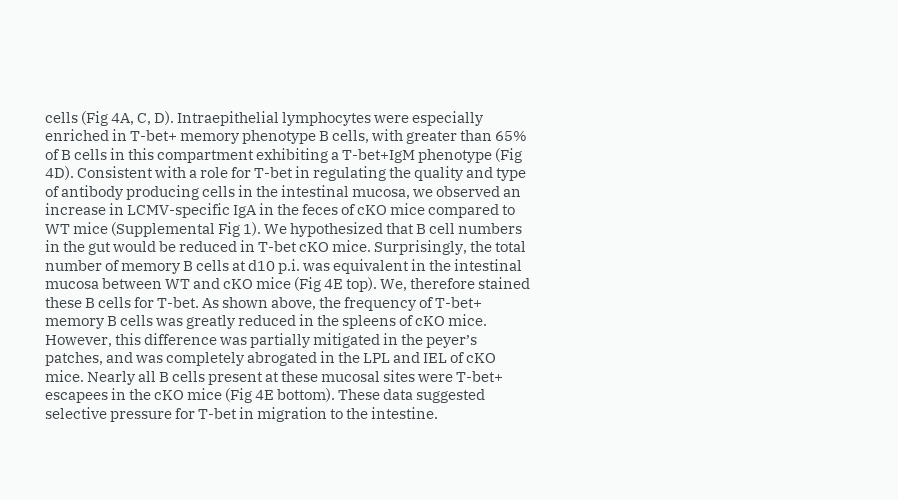cells (Fig 4A, C, D). Intraepithelial lymphocytes were especially enriched in T-bet+ memory phenotype B cells, with greater than 65% of B cells in this compartment exhibiting a T-bet+IgM phenotype (Fig 4D). Consistent with a role for T-bet in regulating the quality and type of antibody producing cells in the intestinal mucosa, we observed an increase in LCMV-specific IgA in the feces of cKO mice compared to WT mice (Supplemental Fig 1). We hypothesized that B cell numbers in the gut would be reduced in T-bet cKO mice. Surprisingly, the total number of memory B cells at d10 p.i. was equivalent in the intestinal mucosa between WT and cKO mice (Fig 4E top). We, therefore stained these B cells for T-bet. As shown above, the frequency of T-bet+ memory B cells was greatly reduced in the spleens of cKO mice. However, this difference was partially mitigated in the peyer’s patches, and was completely abrogated in the LPL and IEL of cKO mice. Nearly all B cells present at these mucosal sites were T-bet+ escapees in the cKO mice (Fig 4E bottom). These data suggested selective pressure for T-bet in migration to the intestine.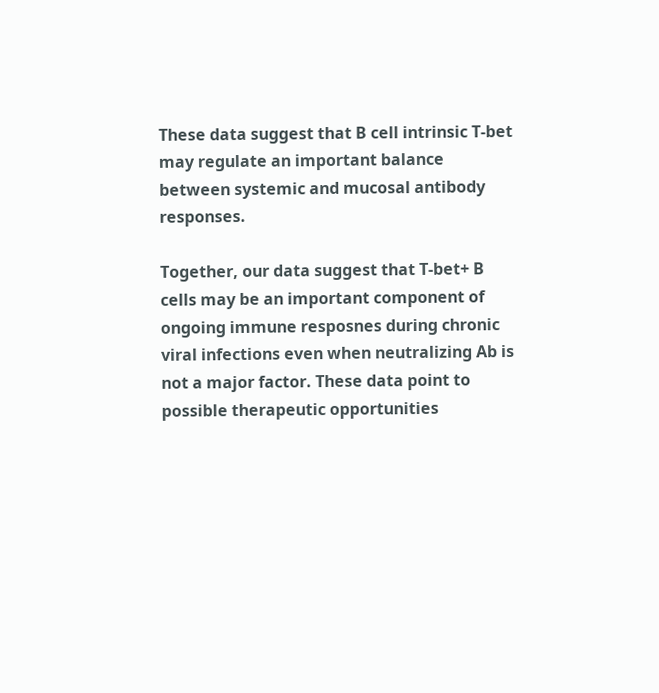These data suggest that B cell intrinsic T-bet may regulate an important balance between systemic and mucosal antibody responses.

Together, our data suggest that T-bet+ B cells may be an important component of ongoing immune resposnes during chronic viral infections even when neutralizing Ab is not a major factor. These data point to possible therapeutic opportunities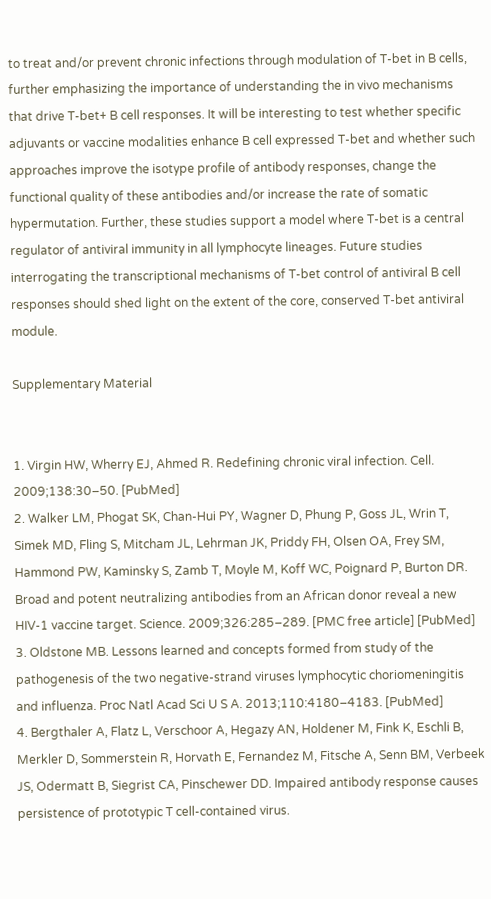to treat and/or prevent chronic infections through modulation of T-bet in B cells, further emphasizing the importance of understanding the in vivo mechanisms that drive T-bet+ B cell responses. It will be interesting to test whether specific adjuvants or vaccine modalities enhance B cell expressed T-bet and whether such approaches improve the isotype profile of antibody responses, change the functional quality of these antibodies and/or increase the rate of somatic hypermutation. Further, these studies support a model where T-bet is a central regulator of antiviral immunity in all lymphocyte lineages. Future studies interrogating the transcriptional mechanisms of T-bet control of antiviral B cell responses should shed light on the extent of the core, conserved T-bet antiviral module.

Supplementary Material


1. Virgin HW, Wherry EJ, Ahmed R. Redefining chronic viral infection. Cell. 2009;138:30–50. [PubMed]
2. Walker LM, Phogat SK, Chan-Hui PY, Wagner D, Phung P, Goss JL, Wrin T, Simek MD, Fling S, Mitcham JL, Lehrman JK, Priddy FH, Olsen OA, Frey SM, Hammond PW, Kaminsky S, Zamb T, Moyle M, Koff WC, Poignard P, Burton DR. Broad and potent neutralizing antibodies from an African donor reveal a new HIV-1 vaccine target. Science. 2009;326:285–289. [PMC free article] [PubMed]
3. Oldstone MB. Lessons learned and concepts formed from study of the pathogenesis of the two negative-strand viruses lymphocytic choriomeningitis and influenza. Proc Natl Acad Sci U S A. 2013;110:4180–4183. [PubMed]
4. Bergthaler A, Flatz L, Verschoor A, Hegazy AN, Holdener M, Fink K, Eschli B, Merkler D, Sommerstein R, Horvath E, Fernandez M, Fitsche A, Senn BM, Verbeek JS, Odermatt B, Siegrist CA, Pinschewer DD. Impaired antibody response causes persistence of prototypic T cell-contained virus.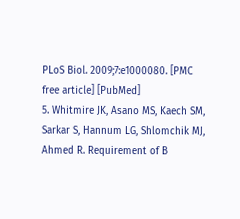PLoS Biol. 2009;7:e1000080. [PMC free article] [PubMed]
5. Whitmire JK, Asano MS, Kaech SM, Sarkar S, Hannum LG, Shlomchik MJ, Ahmed R. Requirement of B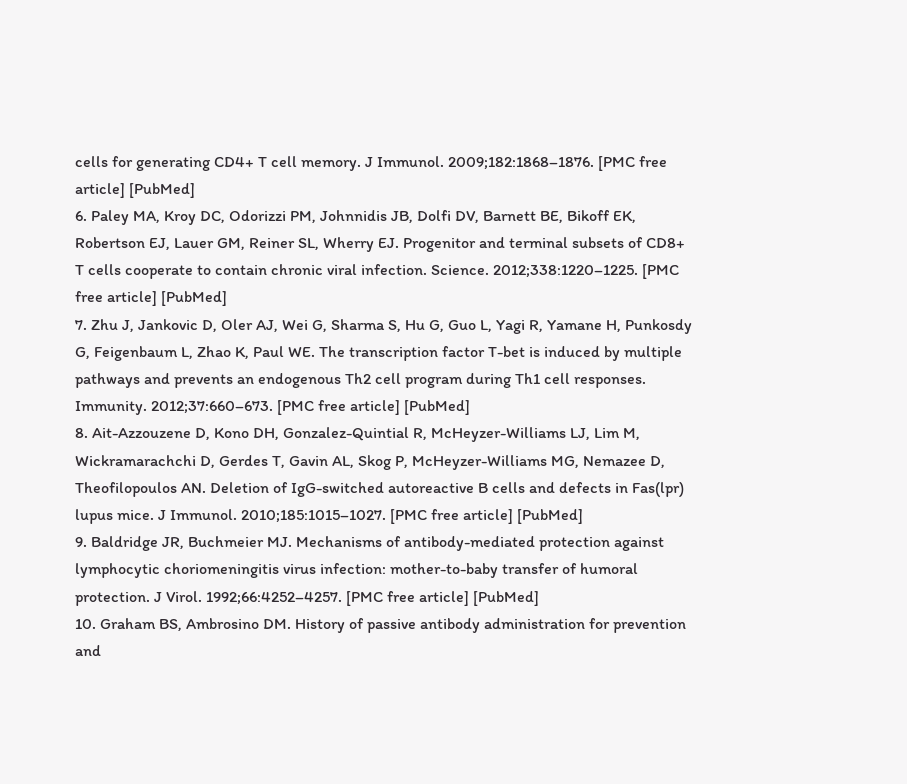cells for generating CD4+ T cell memory. J Immunol. 2009;182:1868–1876. [PMC free article] [PubMed]
6. Paley MA, Kroy DC, Odorizzi PM, Johnnidis JB, Dolfi DV, Barnett BE, Bikoff EK, Robertson EJ, Lauer GM, Reiner SL, Wherry EJ. Progenitor and terminal subsets of CD8+ T cells cooperate to contain chronic viral infection. Science. 2012;338:1220–1225. [PMC free article] [PubMed]
7. Zhu J, Jankovic D, Oler AJ, Wei G, Sharma S, Hu G, Guo L, Yagi R, Yamane H, Punkosdy G, Feigenbaum L, Zhao K, Paul WE. The transcription factor T-bet is induced by multiple pathways and prevents an endogenous Th2 cell program during Th1 cell responses. Immunity. 2012;37:660–673. [PMC free article] [PubMed]
8. Ait-Azzouzene D, Kono DH, Gonzalez-Quintial R, McHeyzer-Williams LJ, Lim M, Wickramarachchi D, Gerdes T, Gavin AL, Skog P, McHeyzer-Williams MG, Nemazee D, Theofilopoulos AN. Deletion of IgG-switched autoreactive B cells and defects in Fas(lpr) lupus mice. J Immunol. 2010;185:1015–1027. [PMC free article] [PubMed]
9. Baldridge JR, Buchmeier MJ. Mechanisms of antibody-mediated protection against lymphocytic choriomeningitis virus infection: mother-to-baby transfer of humoral protection. J Virol. 1992;66:4252–4257. [PMC free article] [PubMed]
10. Graham BS, Ambrosino DM. History of passive antibody administration for prevention and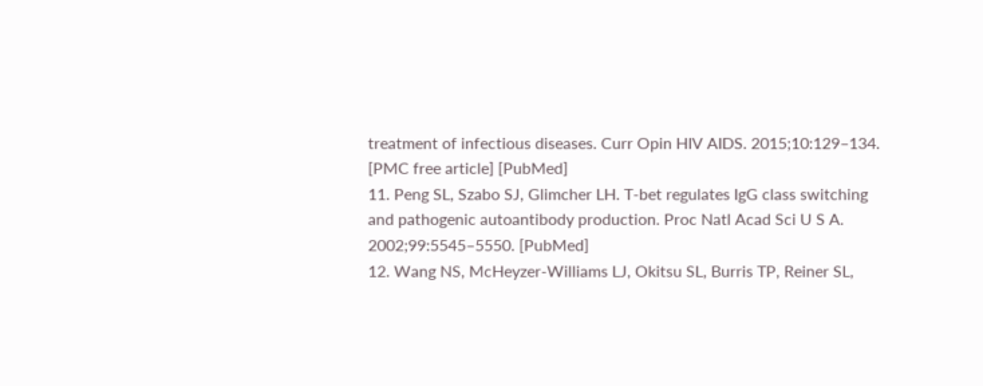treatment of infectious diseases. Curr Opin HIV AIDS. 2015;10:129–134. [PMC free article] [PubMed]
11. Peng SL, Szabo SJ, Glimcher LH. T-bet regulates IgG class switching and pathogenic autoantibody production. Proc Natl Acad Sci U S A. 2002;99:5545–5550. [PubMed]
12. Wang NS, McHeyzer-Williams LJ, Okitsu SL, Burris TP, Reiner SL,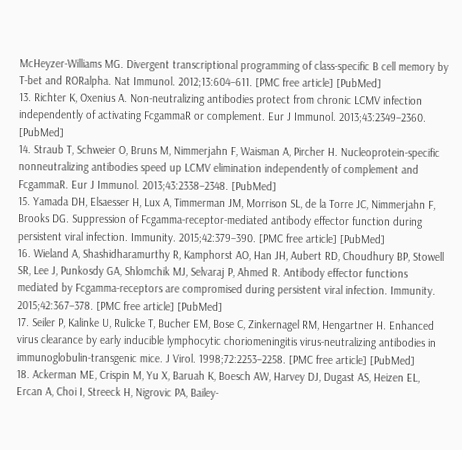McHeyzer-Williams MG. Divergent transcriptional programming of class-specific B cell memory by T-bet and RORalpha. Nat Immunol. 2012;13:604–611. [PMC free article] [PubMed]
13. Richter K, Oxenius A. Non-neutralizing antibodies protect from chronic LCMV infection independently of activating FcgammaR or complement. Eur J Immunol. 2013;43:2349–2360. [PubMed]
14. Straub T, Schweier O, Bruns M, Nimmerjahn F, Waisman A, Pircher H. Nucleoprotein-specific nonneutralizing antibodies speed up LCMV elimination independently of complement and FcgammaR. Eur J Immunol. 2013;43:2338–2348. [PubMed]
15. Yamada DH, Elsaesser H, Lux A, Timmerman JM, Morrison SL, de la Torre JC, Nimmerjahn F, Brooks DG. Suppression of Fcgamma-receptor-mediated antibody effector function during persistent viral infection. Immunity. 2015;42:379–390. [PMC free article] [PubMed]
16. Wieland A, Shashidharamurthy R, Kamphorst AO, Han JH, Aubert RD, Choudhury BP, Stowell SR, Lee J, Punkosdy GA, Shlomchik MJ, Selvaraj P, Ahmed R. Antibody effector functions mediated by Fcgamma-receptors are compromised during persistent viral infection. Immunity. 2015;42:367–378. [PMC free article] [PubMed]
17. Seiler P, Kalinke U, Rulicke T, Bucher EM, Bose C, Zinkernagel RM, Hengartner H. Enhanced virus clearance by early inducible lymphocytic choriomeningitis virus-neutralizing antibodies in immunoglobulin-transgenic mice. J Virol. 1998;72:2253–2258. [PMC free article] [PubMed]
18. Ackerman ME, Crispin M, Yu X, Baruah K, Boesch AW, Harvey DJ, Dugast AS, Heizen EL, Ercan A, Choi I, Streeck H, Nigrovic PA, Bailey-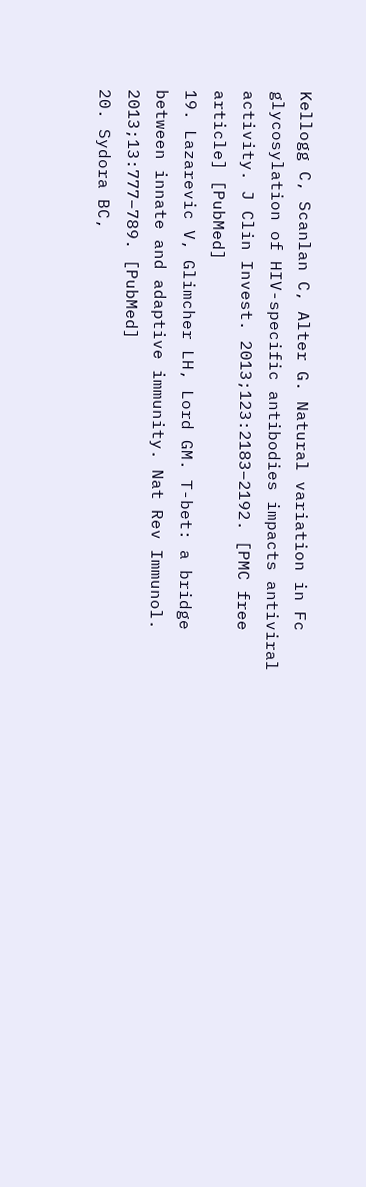Kellogg C, Scanlan C, Alter G. Natural variation in Fc glycosylation of HIV-specific antibodies impacts antiviral activity. J Clin Invest. 2013;123:2183–2192. [PMC free article] [PubMed]
19. Lazarevic V, Glimcher LH, Lord GM. T-bet: a bridge between innate and adaptive immunity. Nat Rev Immunol. 2013;13:777–789. [PubMed]
20. Sydora BC,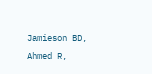Jamieson BD, Ahmed R,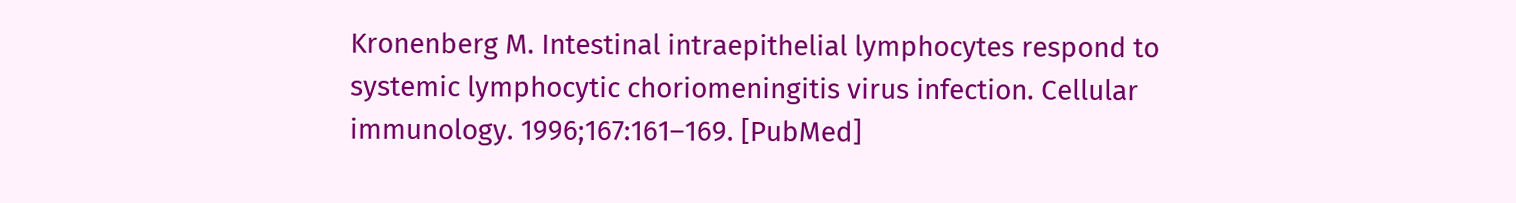Kronenberg M. Intestinal intraepithelial lymphocytes respond to systemic lymphocytic choriomeningitis virus infection. Cellular immunology. 1996;167:161–169. [PubMed]